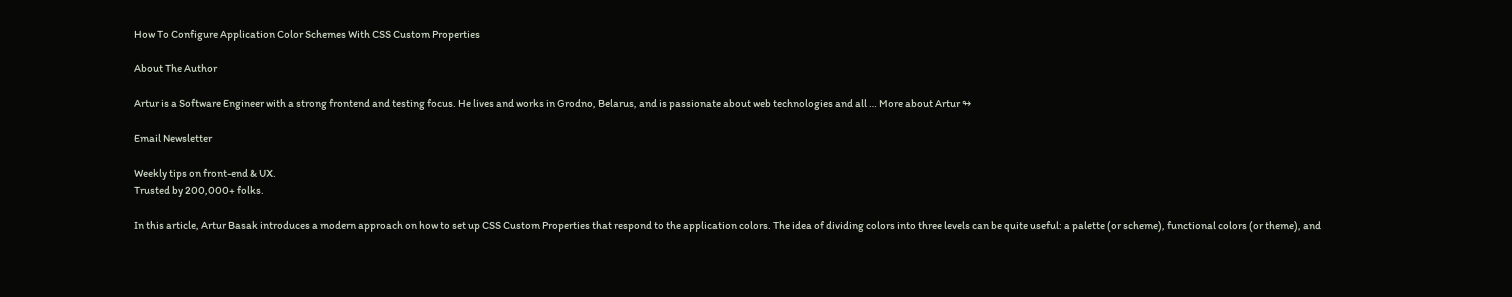How To Configure Application Color Schemes With CSS Custom Properties

About The Author

Artur is a Software Engineer with a strong frontend and testing focus. He lives and works in Grodno, Belarus, and is passionate about web technologies and all … More about Artur ↬

Email Newsletter

Weekly tips on front-end & UX.
Trusted by 200,000+ folks.

In this article, Artur Basak introduces a modern approach on how to set up CSS Custom Properties that respond to the application colors. The idea of dividing colors into three levels can be quite useful: a palette (or scheme), functional colors (or theme), and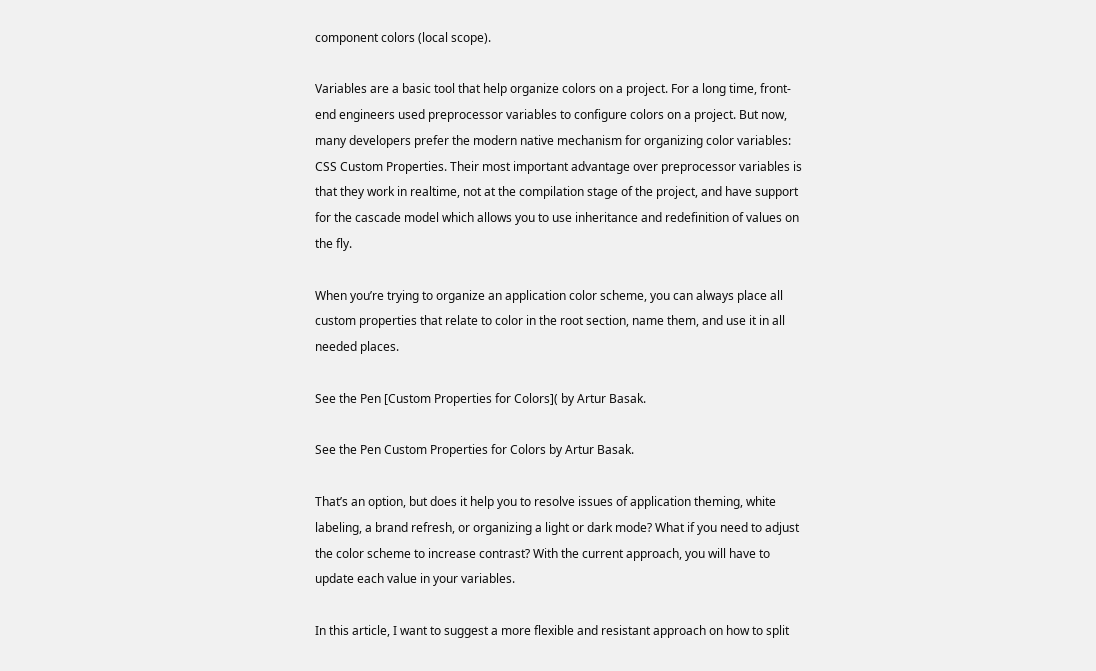component colors (local scope).

Variables are a basic tool that help organize colors on a project. For a long time, front-end engineers used preprocessor variables to configure colors on a project. But now, many developers prefer the modern native mechanism for organizing color variables: CSS Custom Properties. Their most important advantage over preprocessor variables is that they work in realtime, not at the compilation stage of the project, and have support for the cascade model which allows you to use inheritance and redefinition of values on the fly.

When you’re trying to organize an application color scheme, you can always place all custom properties that relate to color in the root section, name them, and use it in all needed places.

See the Pen [Custom Properties for Colors]( by Artur Basak.

See the Pen Custom Properties for Colors by Artur Basak.

That’s an option, but does it help you to resolve issues of application theming, white labeling, a brand refresh, or organizing a light or dark mode? What if you need to adjust the color scheme to increase contrast? With the current approach, you will have to update each value in your variables.

In this article, I want to suggest a more flexible and resistant approach on how to split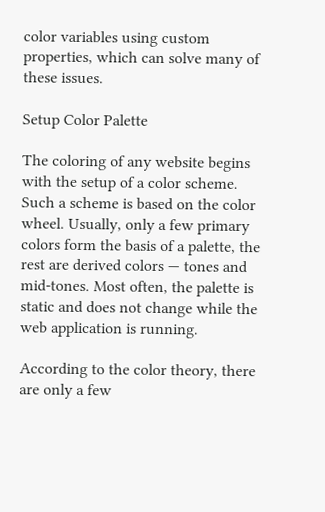color variables using custom properties, which can solve many of these issues.

Setup Color Palette

The coloring of any website begins with the setup of a color scheme. Such a scheme is based on the color wheel. Usually, only a few primary colors form the basis of a palette, the rest are derived colors — tones and mid-tones. Most often, the palette is static and does not change while the web application is running.

According to the color theory, there are only a few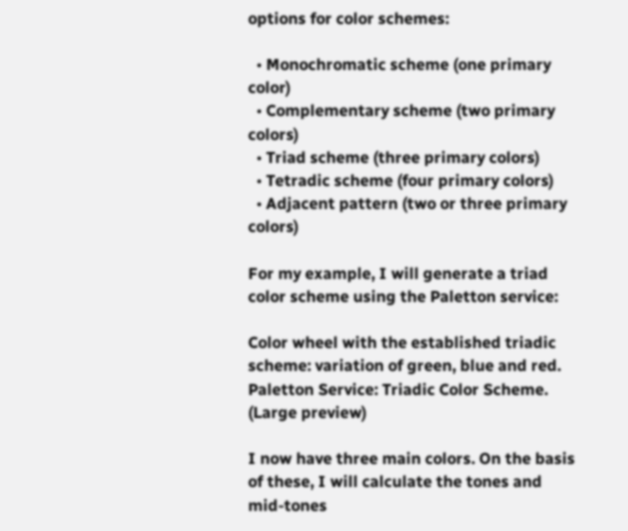options for color schemes:

  • Monochromatic scheme (one primary color)
  • Complementary scheme (two primary colors)
  • Triad scheme (three primary colors)
  • Tetradic scheme (four primary colors)
  • Adjacent pattern (two or three primary colors)

For my example, I will generate a triad color scheme using the Paletton service:

Color wheel with the established triadic scheme: variation of green, blue and red.
Paletton Service: Triadic Color Scheme. (Large preview)

I now have three main colors. On the basis of these, I will calculate the tones and mid-tones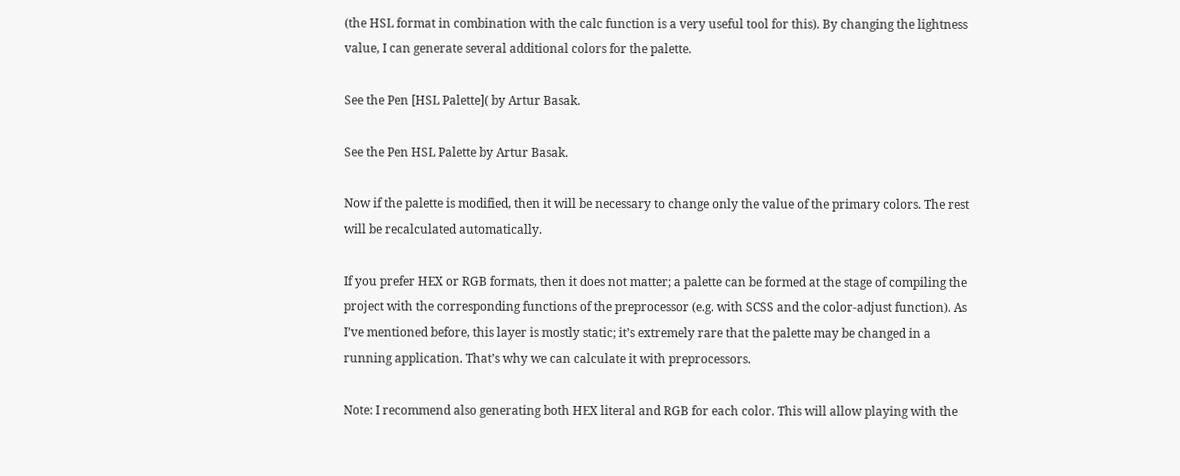(the HSL format in combination with the calc function is a very useful tool for this). By changing the lightness value, I can generate several additional colors for the palette.

See the Pen [HSL Palette]( by Artur Basak.

See the Pen HSL Palette by Artur Basak.

Now if the palette is modified, then it will be necessary to change only the value of the primary colors. The rest will be recalculated automatically.

If you prefer HEX or RGB formats, then it does not matter; a palette can be formed at the stage of compiling the project with the corresponding functions of the preprocessor (e.g. with SCSS and the color-adjust function). As I’ve mentioned before, this layer is mostly static; it’s extremely rare that the palette may be changed in a running application. That’s why we can calculate it with preprocessors.

Note: I recommend also generating both HEX literal and RGB for each color. This will allow playing with the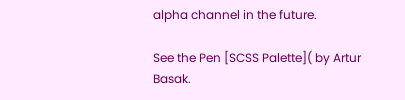alpha channel in the future.

See the Pen [SCSS Palette]( by Artur Basak.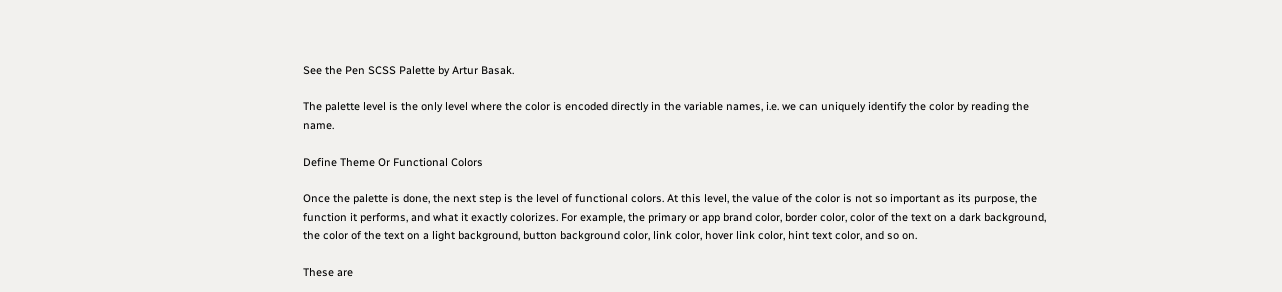See the Pen SCSS Palette by Artur Basak.

The palette level is the only level where the color is encoded directly in the variable names, i.e. we can uniquely identify the color by reading the name.

Define Theme Or Functional Colors

Once the palette is done, the next step is the level of functional colors. At this level, the value of the color is not so important as its purpose, the function it performs, and what it exactly colorizes. For example, the primary or app brand color, border color, color of the text on a dark background, the color of the text on a light background, button background color, link color, hover link color, hint text color, and so on.

These are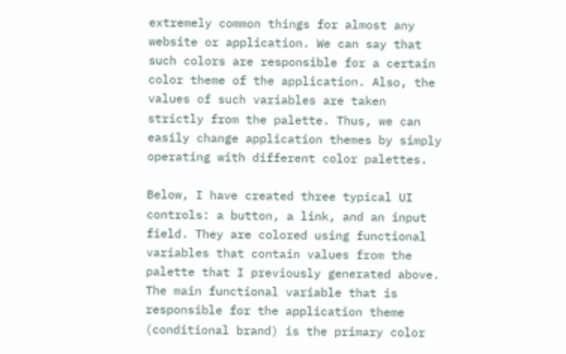extremely common things for almost any website or application. We can say that such colors are responsible for a certain color theme of the application. Also, the values of such variables are taken strictly from the palette. Thus, we can easily change application themes by simply operating with different color palettes.

Below, I have created three typical UI controls: a button, a link, and an input field. They are colored using functional variables that contain values from the palette that I previously generated above. The main functional variable that is responsible for the application theme (conditional brand) is the primary color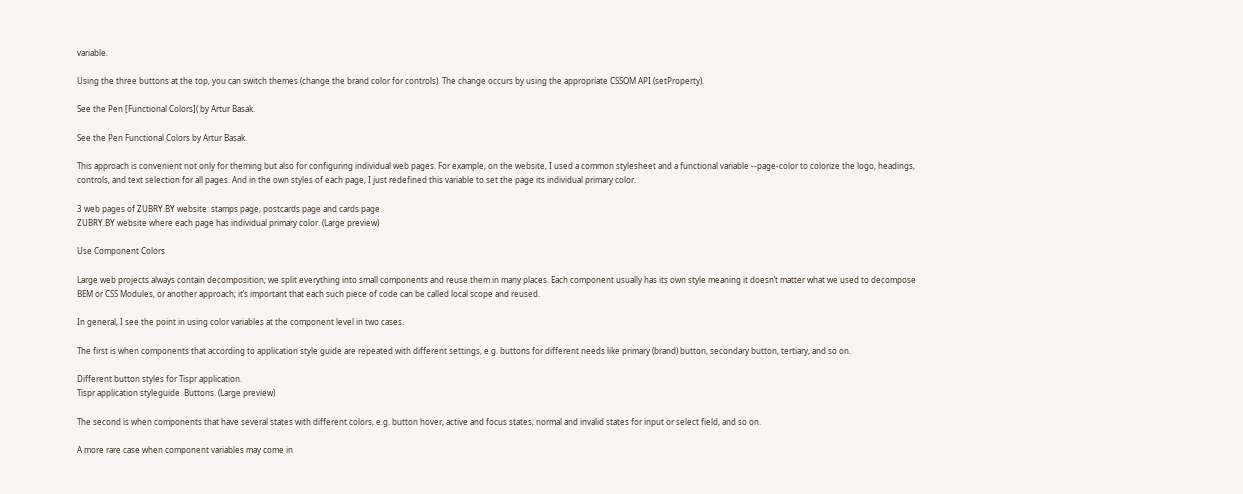variable.

Using the three buttons at the top, you can switch themes (change the brand color for controls). The change occurs by using the appropriate CSSOM API (setProperty).

See the Pen [Functional Colors]( by Artur Basak.

See the Pen Functional Colors by Artur Basak.

This approach is convenient not only for theming but also for configuring individual web pages. For example, on the website, I used a common stylesheet and a functional variable --page-color to colorize the logo, headings, controls, and text selection for all pages. And in the own styles of each page, I just redefined this variable to set the page its individual primary color.

3 web pages of ZUBRY.BY website: stamps page, postcards page and cards page.
ZUBRY.BY website where each page has individual primary color. (Large preview)

Use Component Colors

Large web projects always contain decomposition; we split everything into small components and reuse them in many places. Each component usually has its own style meaning it doesn’t matter what we used to decompose BEM or CSS Modules, or another approach; it’s important that each such piece of code can be called local scope and reused.

In general, I see the point in using color variables at the component level in two cases.

The first is when components that according to application style guide are repeated with different settings, e.g. buttons for different needs like primary (brand) button, secondary button, tertiary, and so on.

Different button styles for Tispr application.
Tispr application styleguide. Buttons. (Large preview)

The second is when components that have several states with different colors, e.g. button hover, active and focus states; normal and invalid states for input or select field, and so on.

A more rare case when component variables may come in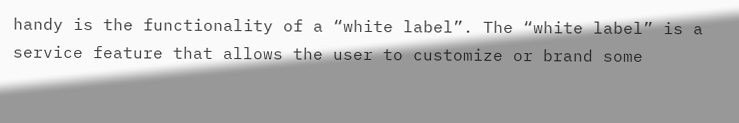handy is the functionality of a “white label”. The “white label” is a service feature that allows the user to customize or brand some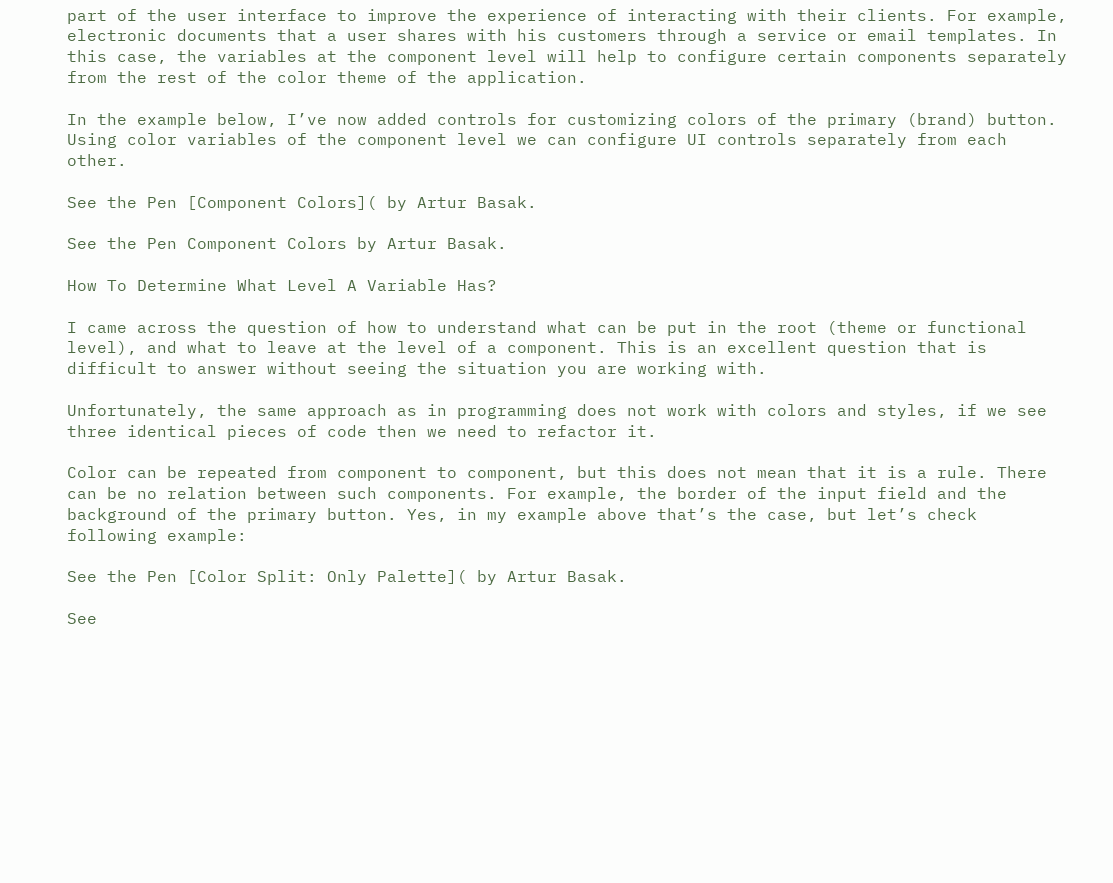part of the user interface to improve the experience of interacting with their clients. For example, electronic documents that a user shares with his customers through a service or email templates. In this case, the variables at the component level will help to configure certain components separately from the rest of the color theme of the application.

In the example below, I’ve now added controls for customizing colors of the primary (brand) button. Using color variables of the component level we can configure UI controls separately from each other.

See the Pen [Component Colors]( by Artur Basak.

See the Pen Component Colors by Artur Basak.

How To Determine What Level A Variable Has?

I came across the question of how to understand what can be put in the root (theme or functional level), and what to leave at the level of a component. This is an excellent question that is difficult to answer without seeing the situation you are working with.

Unfortunately, the same approach as in programming does not work with colors and styles, if we see three identical pieces of code then we need to refactor it.

Color can be repeated from component to component, but this does not mean that it is a rule. There can be no relation between such components. For example, the border of the input field and the background of the primary button. Yes, in my example above that’s the case, but let’s check following example:

See the Pen [Color Split: Only Palette]( by Artur Basak.

See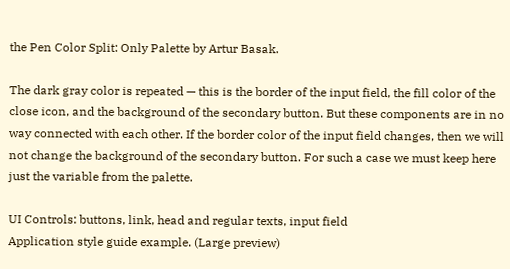the Pen Color Split: Only Palette by Artur Basak.

The dark gray color is repeated — this is the border of the input field, the fill color of the close icon, and the background of the secondary button. But these components are in no way connected with each other. If the border color of the input field changes, then we will not change the background of the secondary button. For such a case we must keep here just the variable from the palette.

UI Controls: buttons, link, head and regular texts, input field
Application style guide example. (Large preview)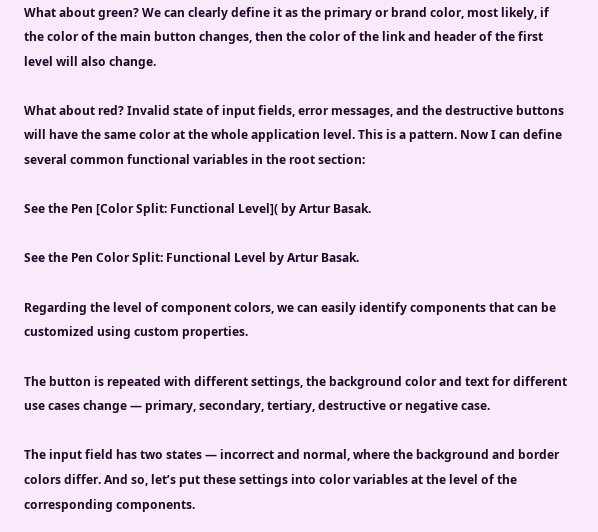What about green? We can clearly define it as the primary or brand color, most likely, if the color of the main button changes, then the color of the link and header of the first level will also change.

What about red? Invalid state of input fields, error messages, and the destructive buttons will have the same color at the whole application level. This is a pattern. Now I can define several common functional variables in the root section:

See the Pen [Color Split: Functional Level]( by Artur Basak.

See the Pen Color Split: Functional Level by Artur Basak.

Regarding the level of component colors, we can easily identify components that can be customized using custom properties.

The button is repeated with different settings, the background color and text for different use cases change — primary, secondary, tertiary, destructive or negative case.

The input field has two states — incorrect and normal, where the background and border colors differ. And so, let’s put these settings into color variables at the level of the corresponding components.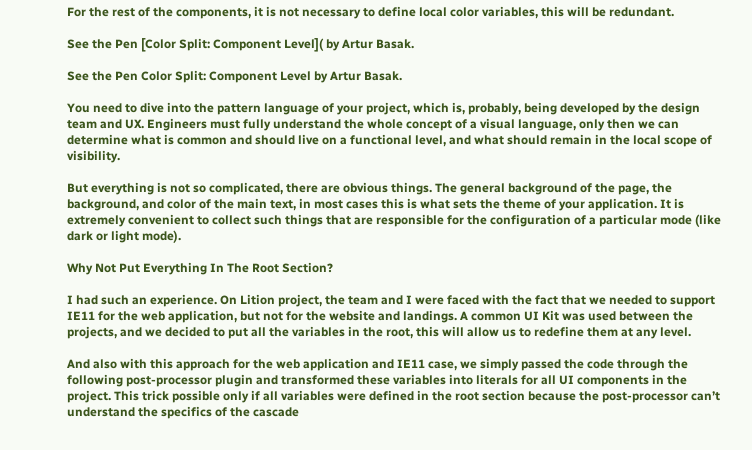For the rest of the components, it is not necessary to define local color variables, this will be redundant.

See the Pen [Color Split: Component Level]( by Artur Basak.

See the Pen Color Split: Component Level by Artur Basak.

You need to dive into the pattern language of your project, which is, probably, being developed by the design team and UX. Engineers must fully understand the whole concept of a visual language, only then we can determine what is common and should live on a functional level, and what should remain in the local scope of visibility.

But everything is not so complicated, there are obvious things. The general background of the page, the background, and color of the main text, in most cases this is what sets the theme of your application. It is extremely convenient to collect such things that are responsible for the configuration of a particular mode (like dark or light mode).

Why Not Put Everything In The Root Section?

I had such an experience. On Lition project, the team and I were faced with the fact that we needed to support IE11 for the web application, but not for the website and landings. A common UI Kit was used between the projects, and we decided to put all the variables in the root, this will allow us to redefine them at any level.

And also with this approach for the web application and IE11 case, we simply passed the code through the following post-processor plugin and transformed these variables into literals for all UI components in the project. This trick possible only if all variables were defined in the root section because the post-processor can’t understand the specifics of the cascade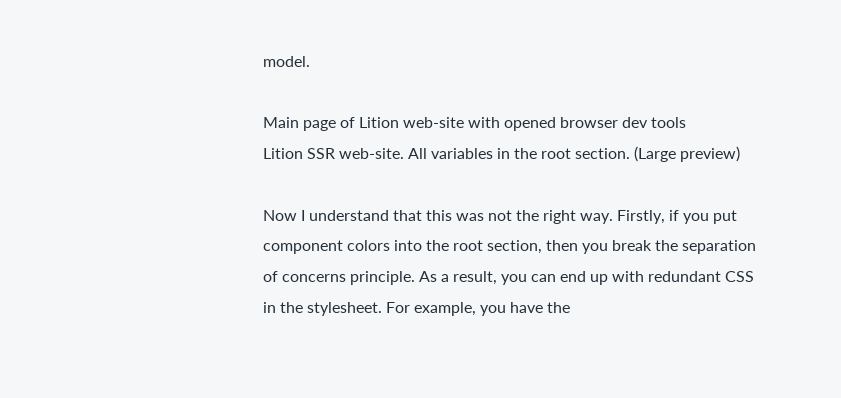model.

Main page of Lition web-site with opened browser dev tools
Lition SSR web-site. All variables in the root section. (Large preview)

Now I understand that this was not the right way. Firstly, if you put component colors into the root section, then you break the separation of concerns principle. As a result, you can end up with redundant CSS in the stylesheet. For example, you have the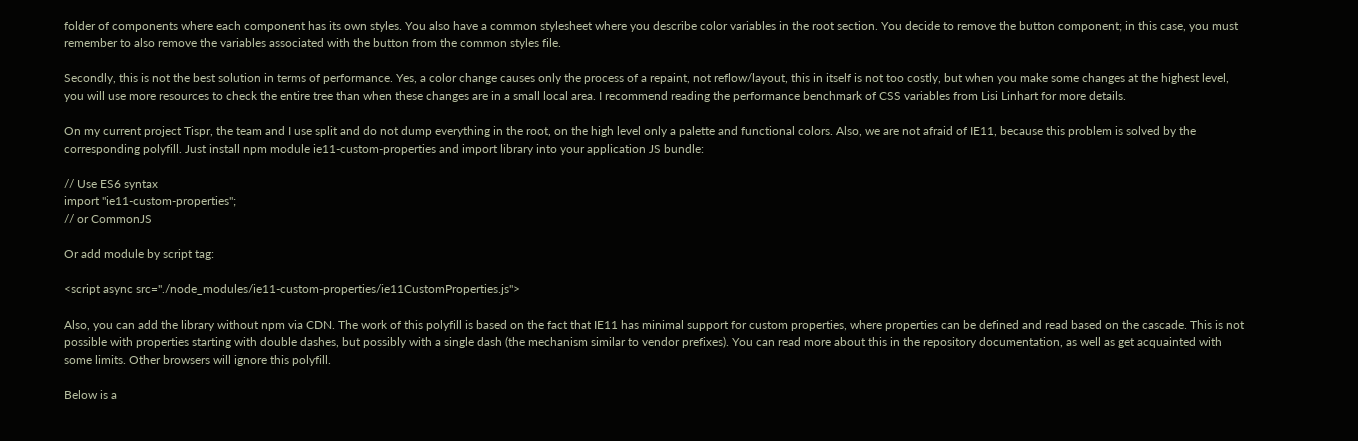folder of components where each component has its own styles. You also have a common stylesheet where you describe color variables in the root section. You decide to remove the button component; in this case, you must remember to also remove the variables associated with the button from the common styles file.

Secondly, this is not the best solution in terms of performance. Yes, a color change causes only the process of a repaint, not reflow/layout, this in itself is not too costly, but when you make some changes at the highest level, you will use more resources to check the entire tree than when these changes are in a small local area. I recommend reading the performance benchmark of CSS variables from Lisi Linhart for more details.

On my current project Tispr, the team and I use split and do not dump everything in the root, on the high level only a palette and functional colors. Also, we are not afraid of IE11, because this problem is solved by the corresponding polyfill. Just install npm module ie11-custom-properties and import library into your application JS bundle:

// Use ES6 syntax
import "ie11-custom-properties";
// or CommonJS

Or add module by script tag:

<script async src="./node_modules/ie11-custom-properties/ie11CustomProperties.js">

Also, you can add the library without npm via CDN. The work of this polyfill is based on the fact that IE11 has minimal support for custom properties, where properties can be defined and read based on the cascade. This is not possible with properties starting with double dashes, but possibly with a single dash (the mechanism similar to vendor prefixes). You can read more about this in the repository documentation, as well as get acquainted with some limits. Other browsers will ignore this polyfill.

Below is a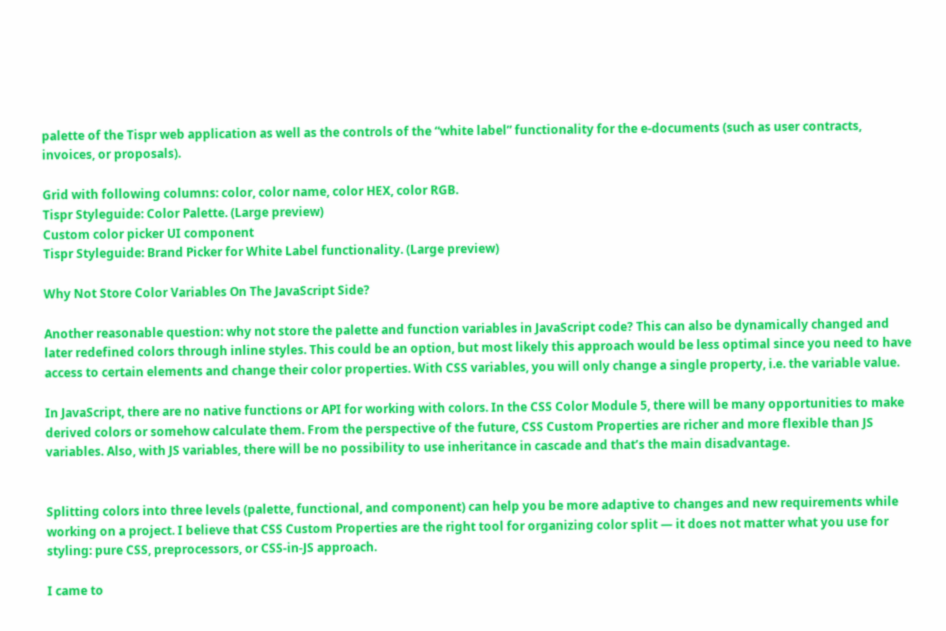palette of the Tispr web application as well as the controls of the “white label” functionality for the e-documents (such as user contracts, invoices, or proposals).

Grid with following columns: color, color name, color HEX, color RGB.
Tispr Styleguide: Color Palette. (Large preview)
Custom color picker UI component
Tispr Styleguide: Brand Picker for White Label functionality. (Large preview)

Why Not Store Color Variables On The JavaScript Side?

Another reasonable question: why not store the palette and function variables in JavaScript code? This can also be dynamically changed and later redefined colors through inline styles. This could be an option, but most likely this approach would be less optimal since you need to have access to certain elements and change their color properties. With CSS variables, you will only change a single property, i.e. the variable value.

In JavaScript, there are no native functions or API for working with colors. In the CSS Color Module 5, there will be many opportunities to make derived colors or somehow calculate them. From the perspective of the future, CSS Custom Properties are richer and more flexible than JS variables. Also, with JS variables, there will be no possibility to use inheritance in cascade and that’s the main disadvantage.


Splitting colors into three levels (palette, functional, and component) can help you be more adaptive to changes and new requirements while working on a project. I believe that CSS Custom Properties are the right tool for organizing color split — it does not matter what you use for styling: pure CSS, preprocessors, or CSS-in-JS approach.

I came to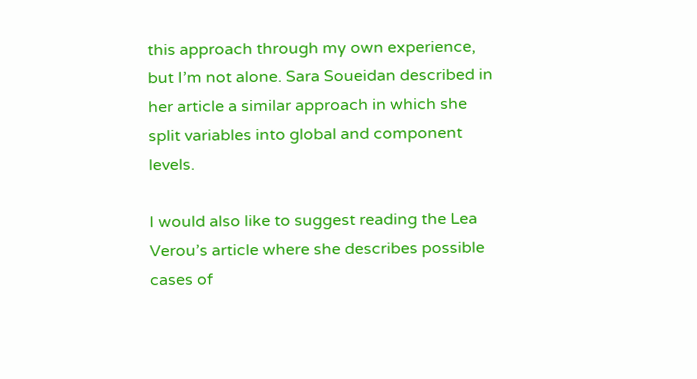this approach through my own experience, but I’m not alone. Sara Soueidan described in her article a similar approach in which she split variables into global and component levels.

I would also like to suggest reading the Lea Verou’s article where she describes possible cases of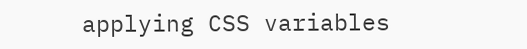applying CSS variables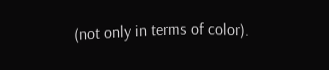(not only in terms of color).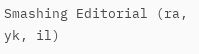Smashing Editorial (ra, yk, il)